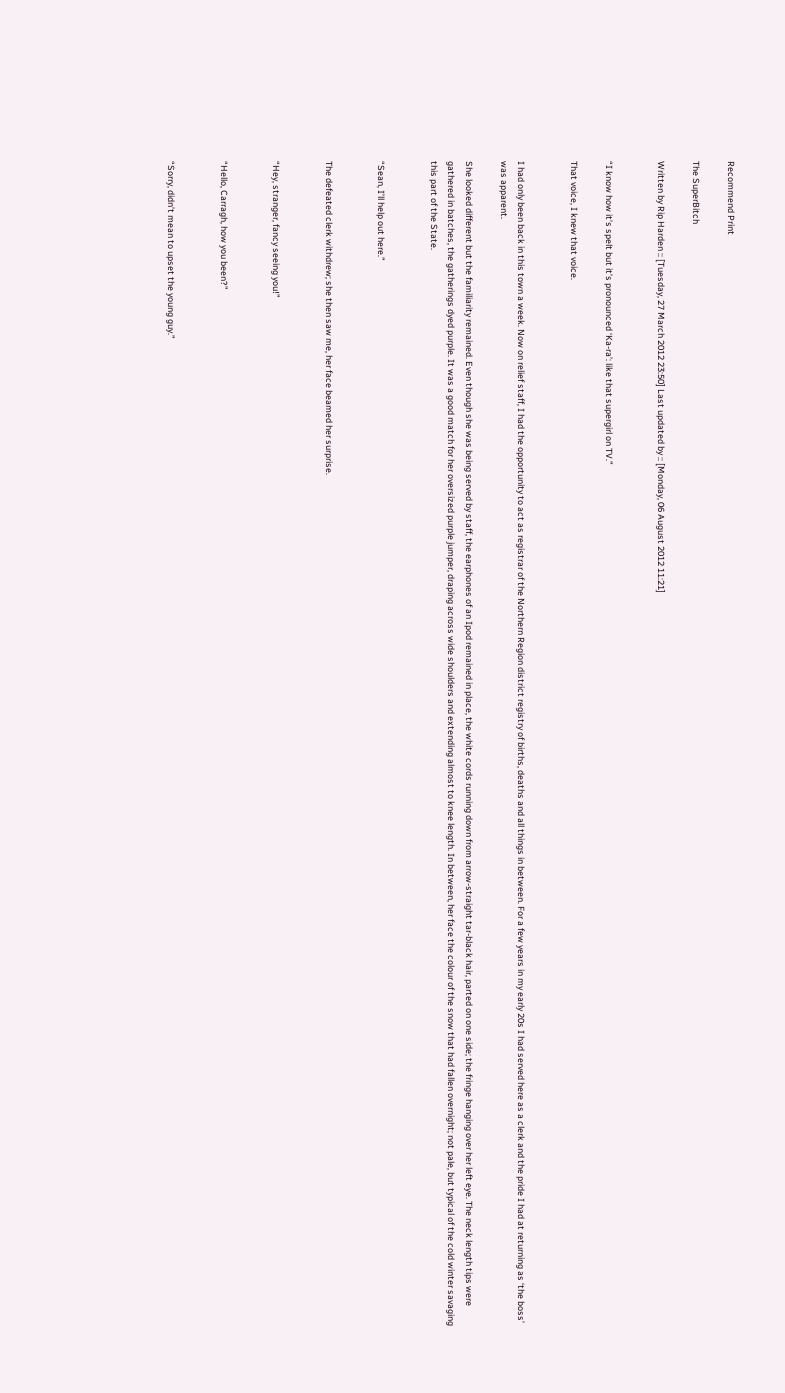Recommend Print

The SuperBitch

Written by Rip Harden :: [Tuesday, 27 March 2012 23:50] Last updated by :: [Monday, 06 August 2012 11:21]


“I know how it’s spelt but it’s pronounced ‘Ka-ra’: like that supergirl on TV.”

That voice, I knew that voice.


I had only been back in this town a week. Now on relief staff, I had the opportunity to act as registrar of the Northern Region district registry of births, deaths and all things in between. For a few years in my early 20s I had served here as a clerk and the pride I had at returning as ‘the boss’ was apparent.

She looked different but the familiarity remained. Even though she was being served by staff, the earphones of an Ipod remained in place, the white cords running down from arrow-straight tar-black hair, parted on one side; the fringe hanging over her left eye. The neck length tips were gathered in batches, the gatherings dyed purple. It was a good match for her oversized purple jumper, draping across wide shoulders and extending almost to knee length. In between, her face the colour of the snow that had fallen overnight; not pale, but typical of the cold winter savaging this part of the State.


“Sean, I’ll help out here.”


The defeated clerk withdrew; she then saw me, her face beamed her surprise.


“Hey, stranger, fancy seeing you!”


“Hello, Carragh, how you been?”


“Sorry, didn’t mean to upset the young guy.”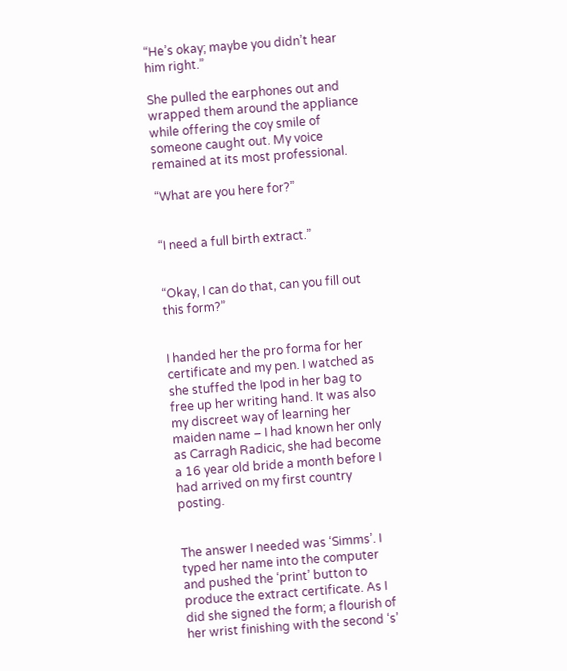“He’s okay; maybe you didn’t hear him right.”

She pulled the earphones out and wrapped them around the appliance while offering the coy smile of someone caught out. My voice remained at its most professional.

“What are you here for?”


“I need a full birth extract.”


“Okay, I can do that, can you fill out this form?”


I handed her the pro forma for her certificate and my pen. I watched as she stuffed the Ipod in her bag to free up her writing hand. It was also my discreet way of learning her maiden name – I had known her only as Carragh Radicic, she had become a 16 year old bride a month before I had arrived on my first country posting.


The answer I needed was ‘Simms’. I typed her name into the computer and pushed the ‘print’ button to produce the extract certificate. As I did she signed the form; a flourish of her wrist finishing with the second ‘s’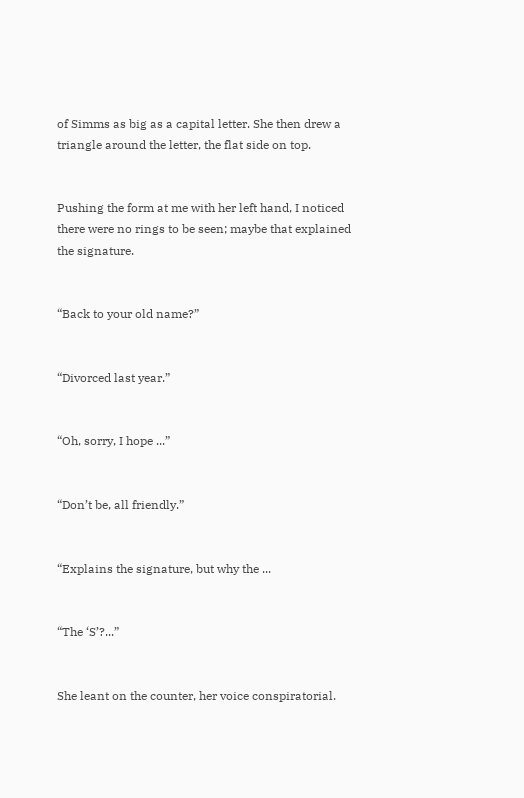of Simms as big as a capital letter. She then drew a triangle around the letter, the flat side on top.


Pushing the form at me with her left hand, I noticed there were no rings to be seen; maybe that explained the signature.


“Back to your old name?”


“Divorced last year.”


“Oh, sorry, I hope ...”


“Don’t be, all friendly.”


“Explains the signature, but why the ...


“The ‘S’?...”


She leant on the counter, her voice conspiratorial.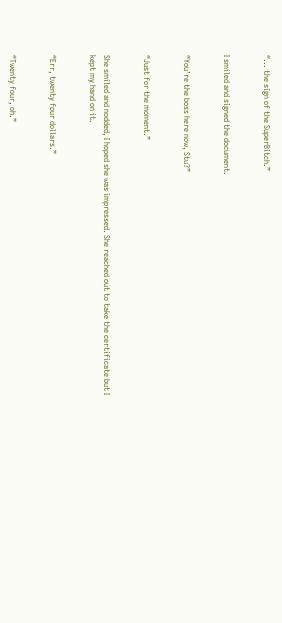“... the sign of the SuperBitch.”


I smiled and signed the document.


“You’re the boss here now, Stu?”


“Just for the moment.”


She smiled and nodded, I hoped she was impressed. She reached out to take the certificate but I kept my hand on it.


“Err, twenty four dollars.”


“Twenty four, oh.”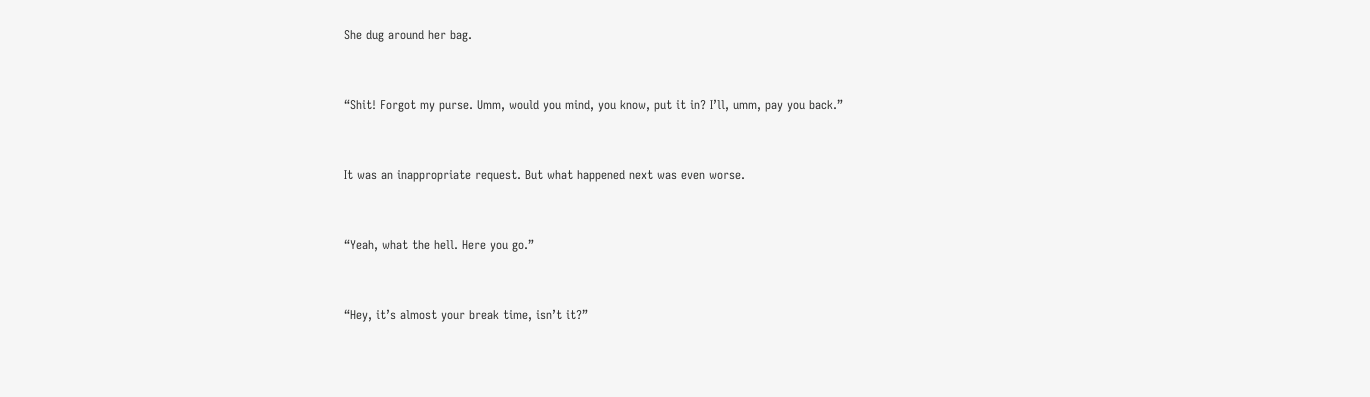She dug around her bag.


“Shit! Forgot my purse. Umm, would you mind, you know, put it in? I’ll, umm, pay you back.”


It was an inappropriate request. But what happened next was even worse.


“Yeah, what the hell. Here you go.”


“Hey, it’s almost your break time, isn’t it?”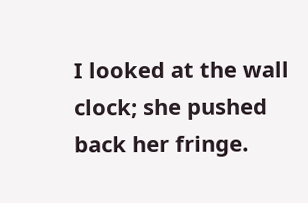I looked at the wall clock; she pushed back her fringe.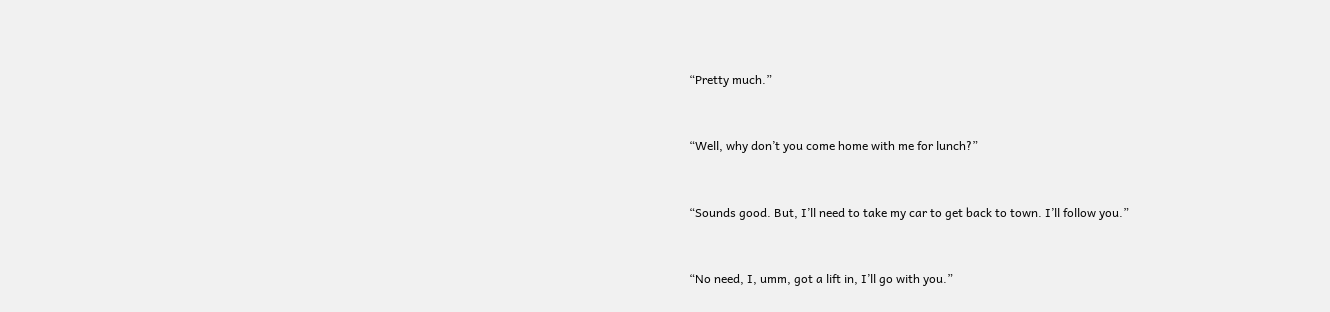“Pretty much.”


“Well, why don’t you come home with me for lunch?”


“Sounds good. But, I’ll need to take my car to get back to town. I’ll follow you.”


“No need, I, umm, got a lift in, I’ll go with you.”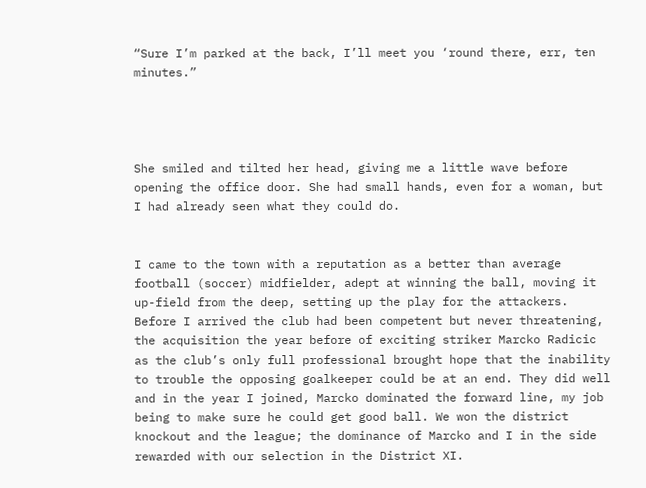“Sure I’m parked at the back, I’ll meet you ‘round there, err, ten minutes.”




She smiled and tilted her head, giving me a little wave before opening the office door. She had small hands, even for a woman, but I had already seen what they could do.


I came to the town with a reputation as a better than average football (soccer) midfielder, adept at winning the ball, moving it up-field from the deep, setting up the play for the attackers. Before I arrived the club had been competent but never threatening, the acquisition the year before of exciting striker Marcko Radicic as the club’s only full professional brought hope that the inability to trouble the opposing goalkeeper could be at an end. They did well and in the year I joined, Marcko dominated the forward line, my job being to make sure he could get good ball. We won the district knockout and the league; the dominance of Marcko and I in the side rewarded with our selection in the District XI.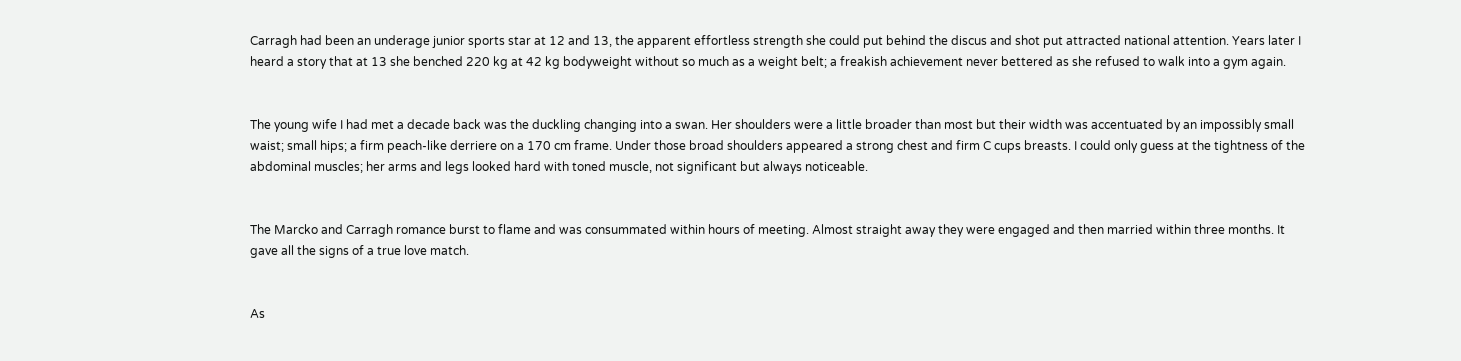Carragh had been an underage junior sports star at 12 and 13, the apparent effortless strength she could put behind the discus and shot put attracted national attention. Years later I heard a story that at 13 she benched 220 kg at 42 kg bodyweight without so much as a weight belt; a freakish achievement never bettered as she refused to walk into a gym again.


The young wife I had met a decade back was the duckling changing into a swan. Her shoulders were a little broader than most but their width was accentuated by an impossibly small waist; small hips; a firm peach-like derriere on a 170 cm frame. Under those broad shoulders appeared a strong chest and firm C cups breasts. I could only guess at the tightness of the abdominal muscles; her arms and legs looked hard with toned muscle, not significant but always noticeable.


The Marcko and Carragh romance burst to flame and was consummated within hours of meeting. Almost straight away they were engaged and then married within three months. It gave all the signs of a true love match.


As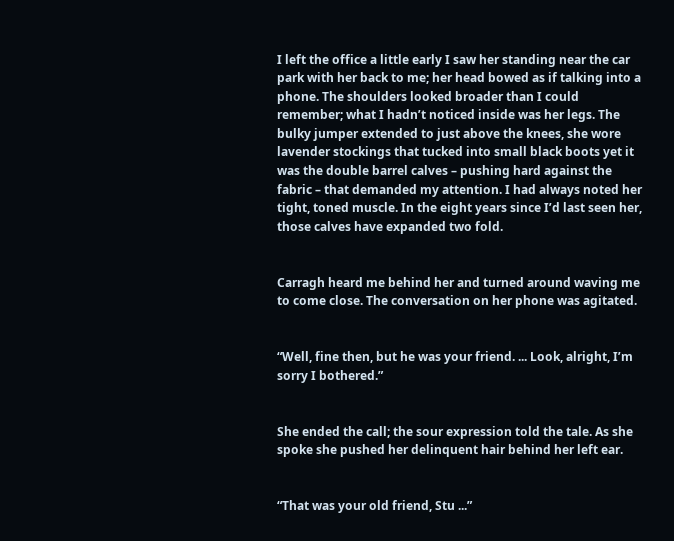I left the office a little early I saw her standing near the car park with her back to me; her head bowed as if talking into a phone. The shoulders looked broader than I could remember; what I hadn’t noticed inside was her legs. The bulky jumper extended to just above the knees, she wore lavender stockings that tucked into small black boots yet it was the double barrel calves – pushing hard against the fabric – that demanded my attention. I had always noted her tight, toned muscle. In the eight years since I’d last seen her, those calves have expanded two fold.


Carragh heard me behind her and turned around waving me to come close. The conversation on her phone was agitated.


“Well, fine then, but he was your friend. ... Look, alright, I’m sorry I bothered.”


She ended the call; the sour expression told the tale. As she spoke she pushed her delinquent hair behind her left ear.


“That was your old friend, Stu ...”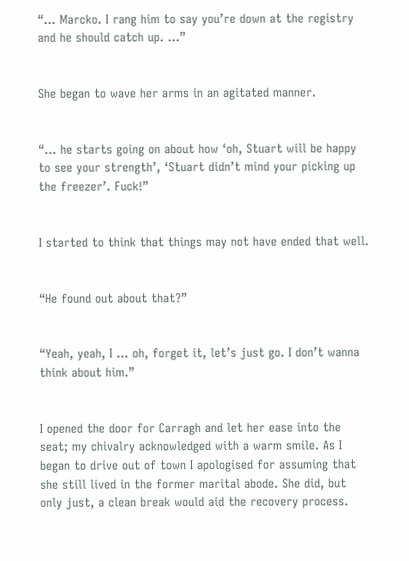“... Marcko. I rang him to say you’re down at the registry and he should catch up. ...”


She began to wave her arms in an agitated manner.


“... he starts going on about how ‘oh, Stuart will be happy to see your strength’, ‘Stuart didn’t mind your picking up the freezer’. Fuck!”


I started to think that things may not have ended that well.


“He found out about that?”


“Yeah, yeah, I ... oh, forget it, let’s just go. I don’t wanna think about him.”


I opened the door for Carragh and let her ease into the seat; my chivalry acknowledged with a warm smile. As I began to drive out of town I apologised for assuming that she still lived in the former marital abode. She did, but only just, a clean break would aid the recovery process.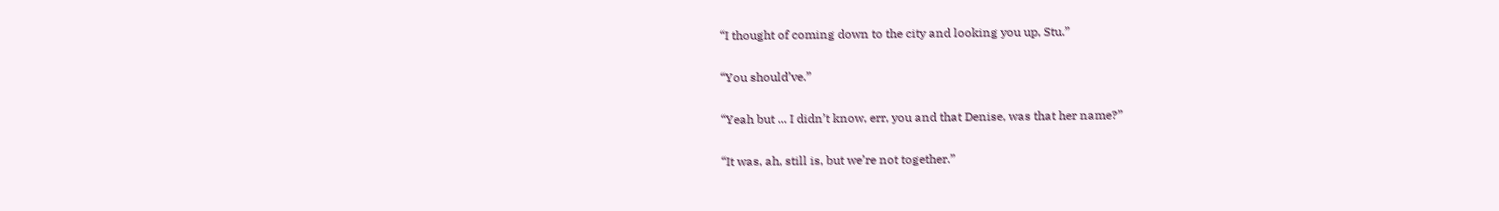“I thought of coming down to the city and looking you up, Stu.”


“You should’ve.”


“Yeah but ... I didn’t know, err, you and that Denise, was that her name?”


“It was, ah, still is, but we’re not together.”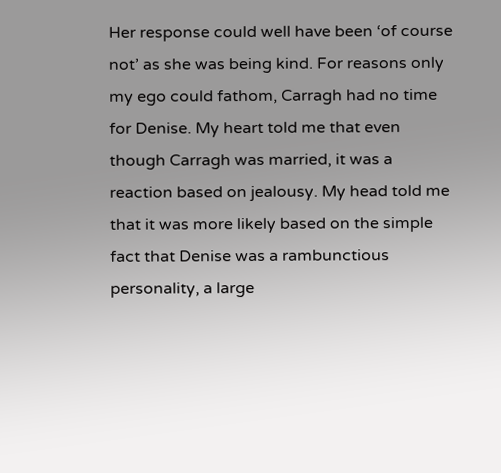Her response could well have been ‘of course not’ as she was being kind. For reasons only my ego could fathom, Carragh had no time for Denise. My heart told me that even though Carragh was married, it was a reaction based on jealousy. My head told me that it was more likely based on the simple fact that Denise was a rambunctious personality, a large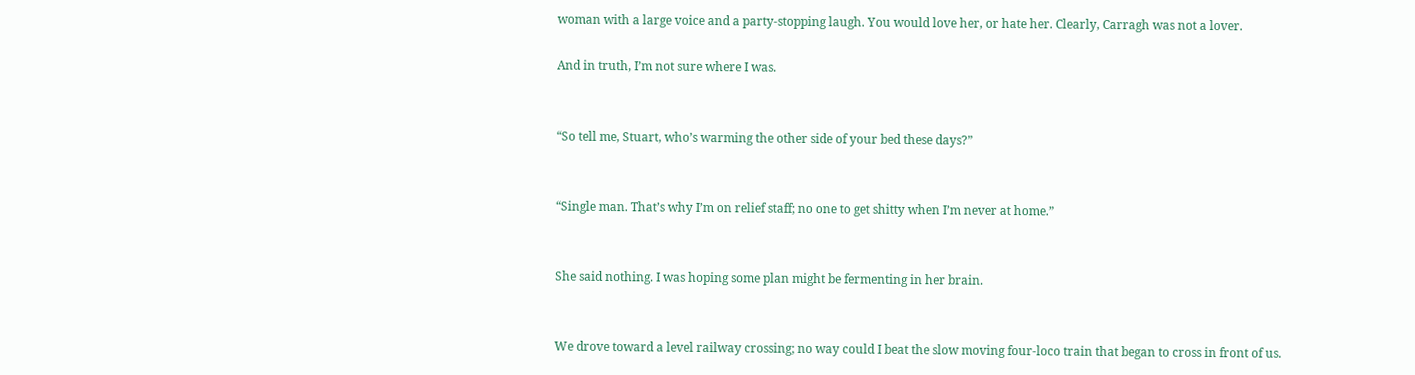woman with a large voice and a party-stopping laugh. You would love her, or hate her. Clearly, Carragh was not a lover.

And in truth, I’m not sure where I was.


“So tell me, Stuart, who’s warming the other side of your bed these days?”


“Single man. That’s why I’m on relief staff; no one to get shitty when I’m never at home.”


She said nothing. I was hoping some plan might be fermenting in her brain.


We drove toward a level railway crossing; no way could I beat the slow moving four-loco train that began to cross in front of us.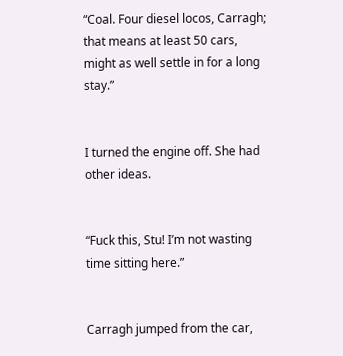“Coal. Four diesel locos, Carragh; that means at least 50 cars, might as well settle in for a long stay.”


I turned the engine off. She had other ideas.


“Fuck this, Stu! I’m not wasting time sitting here.”


Carragh jumped from the car,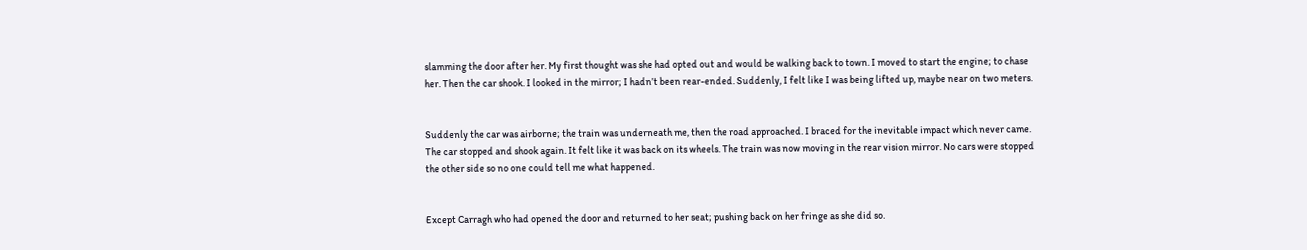slamming the door after her. My first thought was she had opted out and would be walking back to town. I moved to start the engine; to chase her. Then the car shook. I looked in the mirror; I hadn’t been rear-ended. Suddenly, I felt like I was being lifted up, maybe near on two meters.


Suddenly the car was airborne; the train was underneath me, then the road approached. I braced for the inevitable impact which never came. The car stopped and shook again. It felt like it was back on its wheels. The train was now moving in the rear vision mirror. No cars were stopped the other side so no one could tell me what happened.


Except Carragh who had opened the door and returned to her seat; pushing back on her fringe as she did so.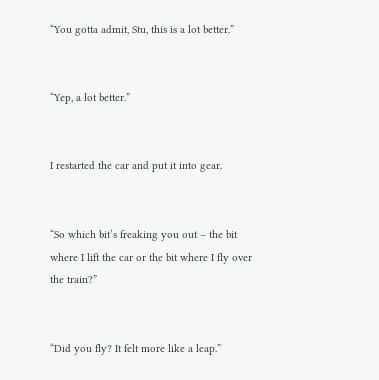“You gotta admit, Stu, this is a lot better.”


“Yep, a lot better.”


I restarted the car and put it into gear.


“So which bit’s freaking you out – the bit where I lift the car or the bit where I fly over the train?”


“Did you fly? It felt more like a leap.”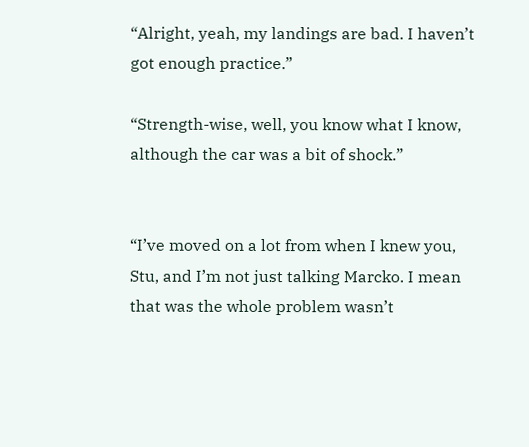“Alright, yeah, my landings are bad. I haven’t got enough practice.”

“Strength-wise, well, you know what I know, although the car was a bit of shock.”


“I’ve moved on a lot from when I knew you, Stu, and I’m not just talking Marcko. I mean that was the whole problem wasn’t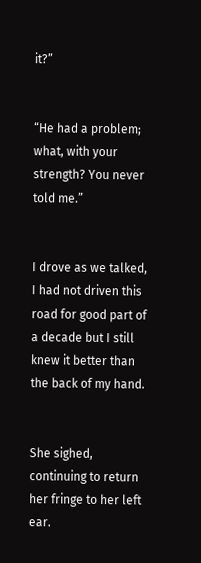it?”


“He had a problem; what, with your strength? You never told me.”


I drove as we talked, I had not driven this road for good part of a decade but I still knew it better than the back of my hand.


She sighed, continuing to return her fringe to her left ear.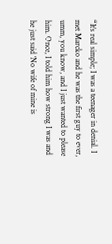“It’s real simple; I was a teenager in denial. I met Marcko and he was the first guy to ever, umm, you know, and I just wanted to please him. Once, I told him how strong I was and he just said ‘No wife of mine is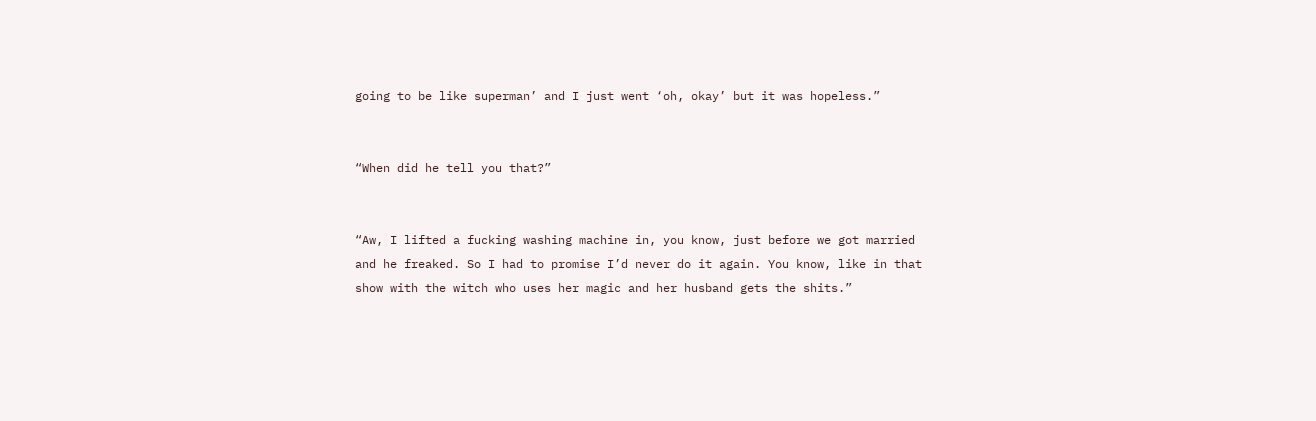going to be like superman’ and I just went ‘oh, okay’ but it was hopeless.”


“When did he tell you that?”


“Aw, I lifted a fucking washing machine in, you know, just before we got married and he freaked. So I had to promise I’d never do it again. You know, like in that show with the witch who uses her magic and her husband gets the shits.”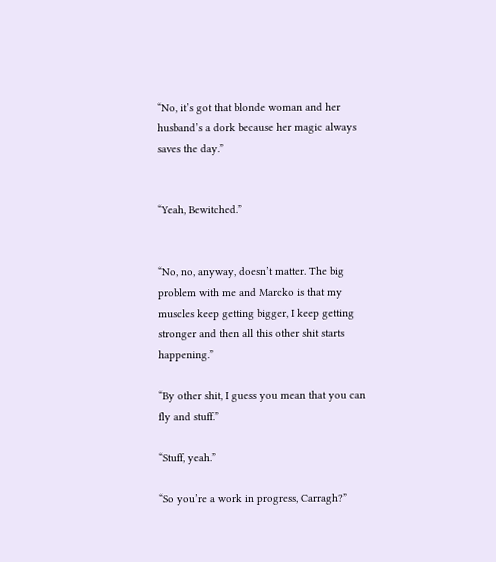“No, it’s got that blonde woman and her husband’s a dork because her magic always saves the day.”


“Yeah, Bewitched.”


“No, no, anyway, doesn’t matter. The big problem with me and Marcko is that my muscles keep getting bigger, I keep getting stronger and then all this other shit starts happening.”

“By other shit, I guess you mean that you can fly and stuff.”

“Stuff, yeah.”

“So you’re a work in progress, Carragh?”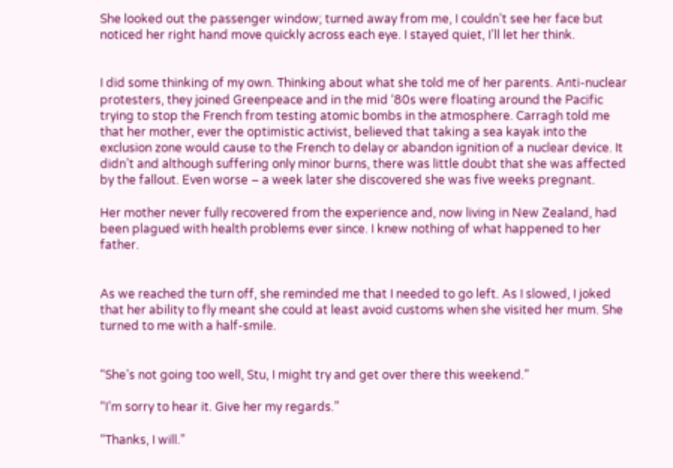She looked out the passenger window; turned away from me, I couldn’t see her face but noticed her right hand move quickly across each eye. I stayed quiet, I’ll let her think.


I did some thinking of my own. Thinking about what she told me of her parents. Anti-nuclear protesters, they joined Greenpeace and in the mid ‘80s were floating around the Pacific trying to stop the French from testing atomic bombs in the atmosphere. Carragh told me that her mother, ever the optimistic activist, believed that taking a sea kayak into the exclusion zone would cause to the French to delay or abandon ignition of a nuclear device. It didn’t and although suffering only minor burns, there was little doubt that she was affected by the fallout. Even worse – a week later she discovered she was five weeks pregnant.

Her mother never fully recovered from the experience and, now living in New Zealand, had been plagued with health problems ever since. I knew nothing of what happened to her father.


As we reached the turn off, she reminded me that I needed to go left. As I slowed, I joked that her ability to fly meant she could at least avoid customs when she visited her mum. She turned to me with a half-smile.


“She’s not going too well, Stu, I might try and get over there this weekend.”

“I’m sorry to hear it. Give her my regards.”

“Thanks, I will.”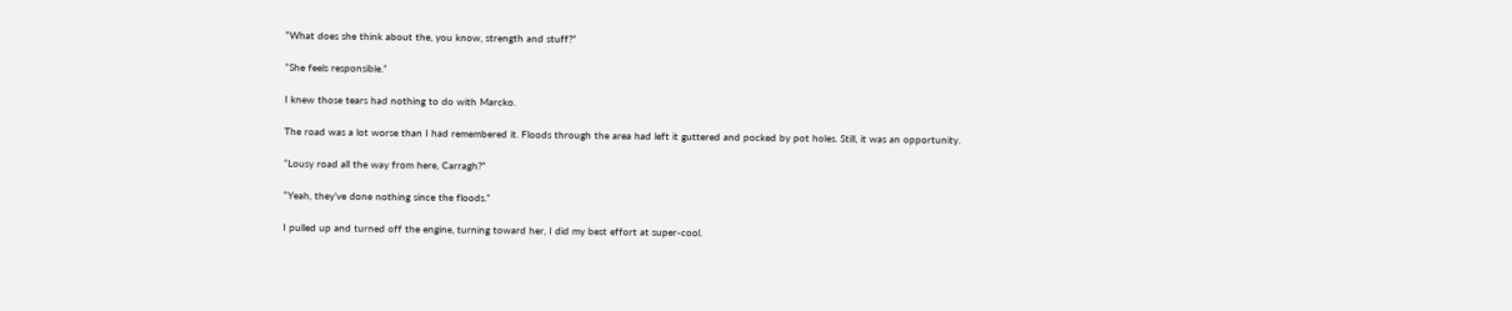“What does she think about the, you know, strength and stuff?”

“She feels responsible.”

I knew those tears had nothing to do with Marcko.

The road was a lot worse than I had remembered it. Floods through the area had left it guttered and pocked by pot holes. Still, it was an opportunity.

“Lousy road all the way from here, Carragh?”

“Yeah, they’ve done nothing since the floods.”

I pulled up and turned off the engine, turning toward her, I did my best effort at super-cool.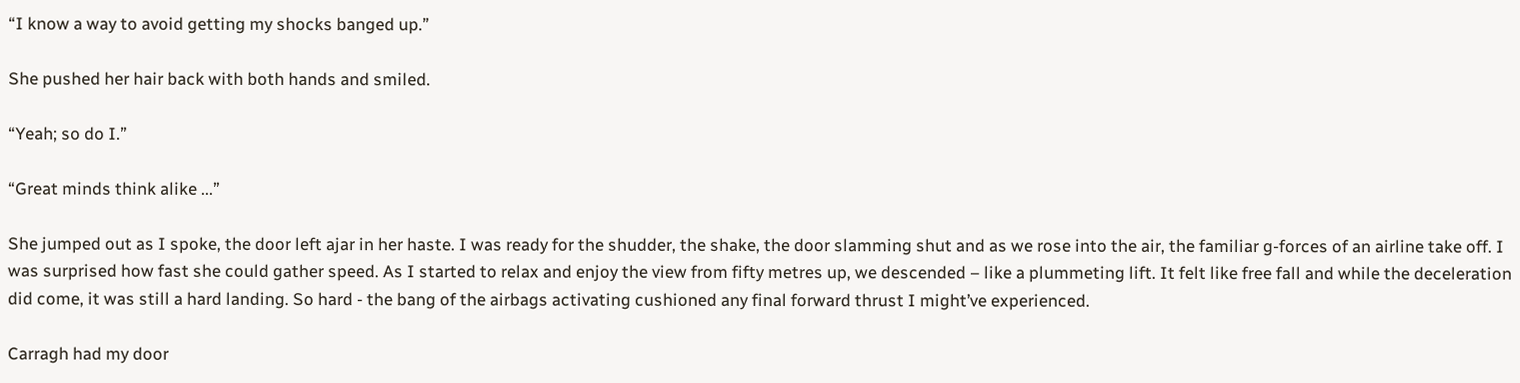“I know a way to avoid getting my shocks banged up.”

She pushed her hair back with both hands and smiled.

“Yeah; so do I.”

“Great minds think alike ...”

She jumped out as I spoke, the door left ajar in her haste. I was ready for the shudder, the shake, the door slamming shut and as we rose into the air, the familiar g-forces of an airline take off. I was surprised how fast she could gather speed. As I started to relax and enjoy the view from fifty metres up, we descended – like a plummeting lift. It felt like free fall and while the deceleration did come, it was still a hard landing. So hard - the bang of the airbags activating cushioned any final forward thrust I might’ve experienced.

Carragh had my door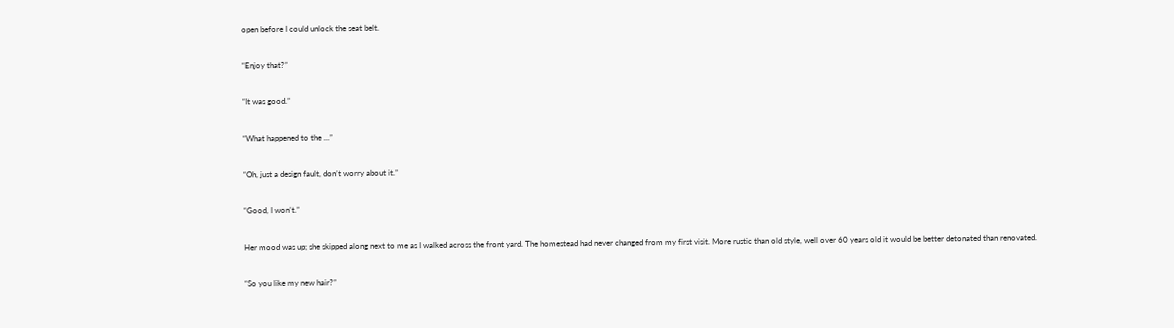open before I could unlock the seat belt.

“Enjoy that?”

“It was good.”

“What happened to the ...”

“Oh, just a design fault, don’t worry about it.”

“Good, I won’t.”

Her mood was up; she skipped along next to me as I walked across the front yard. The homestead had never changed from my first visit. More rustic than old style, well over 60 years old it would be better detonated than renovated.

“So you like my new hair?”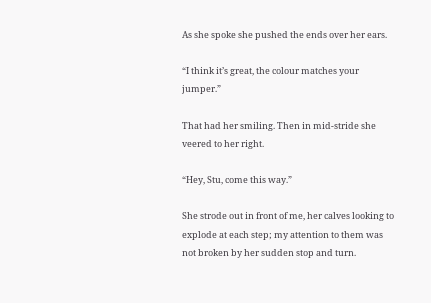As she spoke she pushed the ends over her ears.

“I think it’s great, the colour matches your jumper.”

That had her smiling. Then in mid-stride she veered to her right.

“Hey, Stu, come this way.”

She strode out in front of me, her calves looking to explode at each step; my attention to them was not broken by her sudden stop and turn.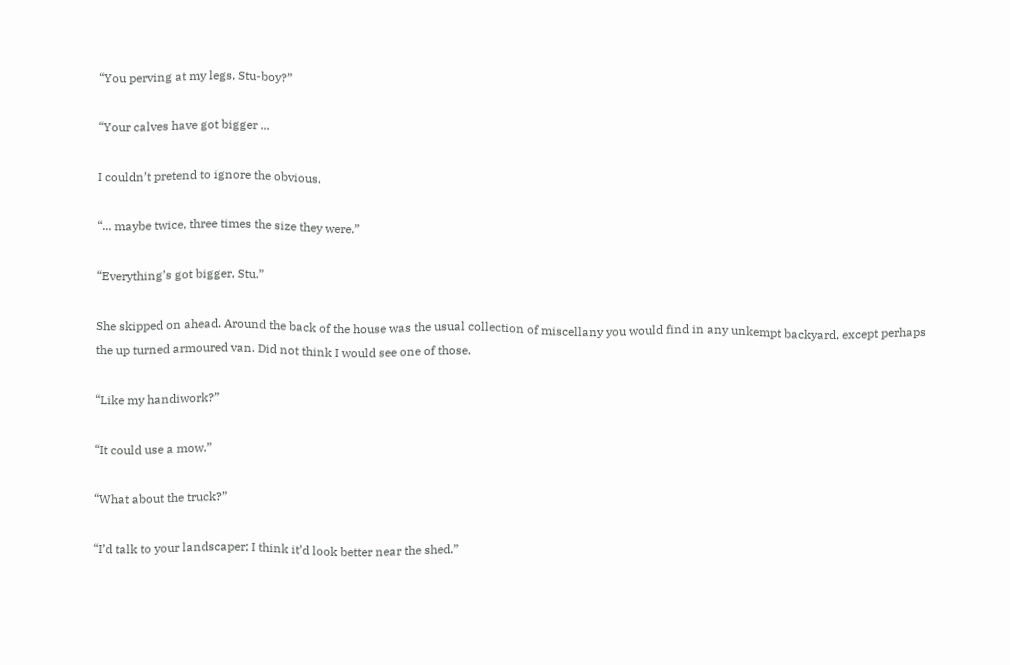“You perving at my legs, Stu-boy?”

“Your calves have got bigger ...

I couldn’t pretend to ignore the obvious.

“... maybe twice, three times the size they were.”

“Everything’s got bigger, Stu.”

She skipped on ahead. Around the back of the house was the usual collection of miscellany you would find in any unkempt backyard, except perhaps the up turned armoured van. Did not think I would see one of those.

“Like my handiwork?”

“It could use a mow.”

“What about the truck?”

“I’d talk to your landscaper; I think it’d look better near the shed.”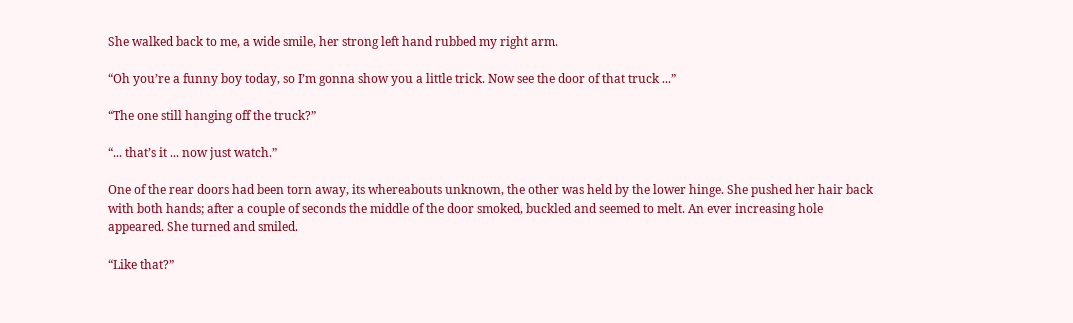She walked back to me, a wide smile, her strong left hand rubbed my right arm.

“Oh you’re a funny boy today, so I’m gonna show you a little trick. Now see the door of that truck ...”

“The one still hanging off the truck?”

“... that’s it ... now just watch.”

One of the rear doors had been torn away, its whereabouts unknown, the other was held by the lower hinge. She pushed her hair back with both hands; after a couple of seconds the middle of the door smoked, buckled and seemed to melt. An ever increasing hole appeared. She turned and smiled.

“Like that?”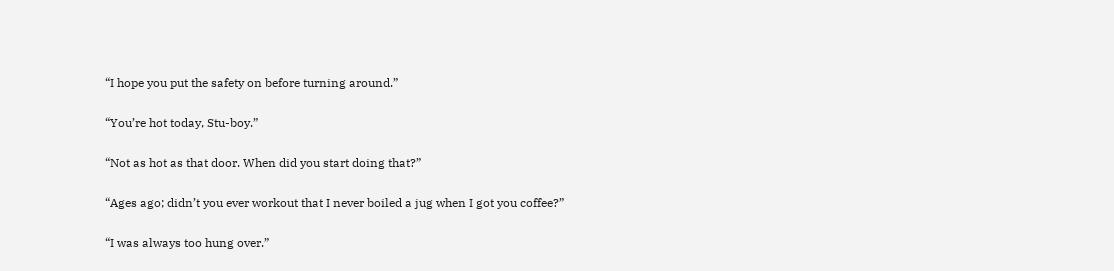“I hope you put the safety on before turning around.”

“You’re hot today, Stu-boy.”

“Not as hot as that door. When did you start doing that?”

“Ages ago; didn’t you ever workout that I never boiled a jug when I got you coffee?”

“I was always too hung over.”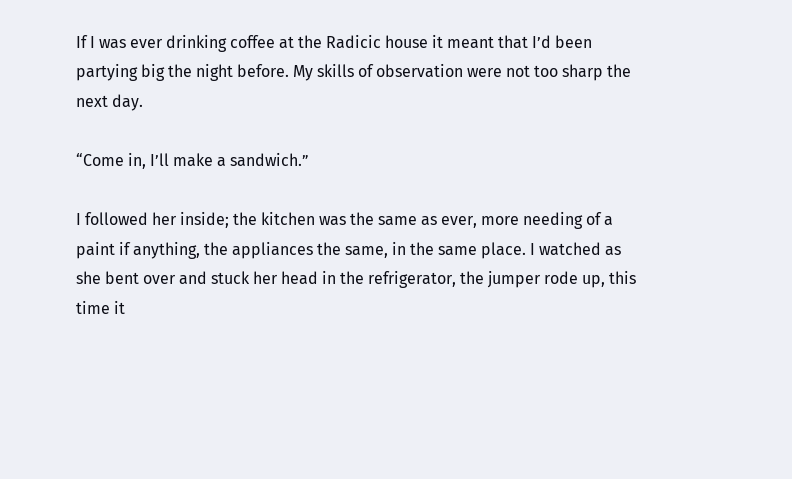If I was ever drinking coffee at the Radicic house it meant that I’d been partying big the night before. My skills of observation were not too sharp the next day.

“Come in, I’ll make a sandwich.”

I followed her inside; the kitchen was the same as ever, more needing of a paint if anything, the appliances the same, in the same place. I watched as she bent over and stuck her head in the refrigerator, the jumper rode up, this time it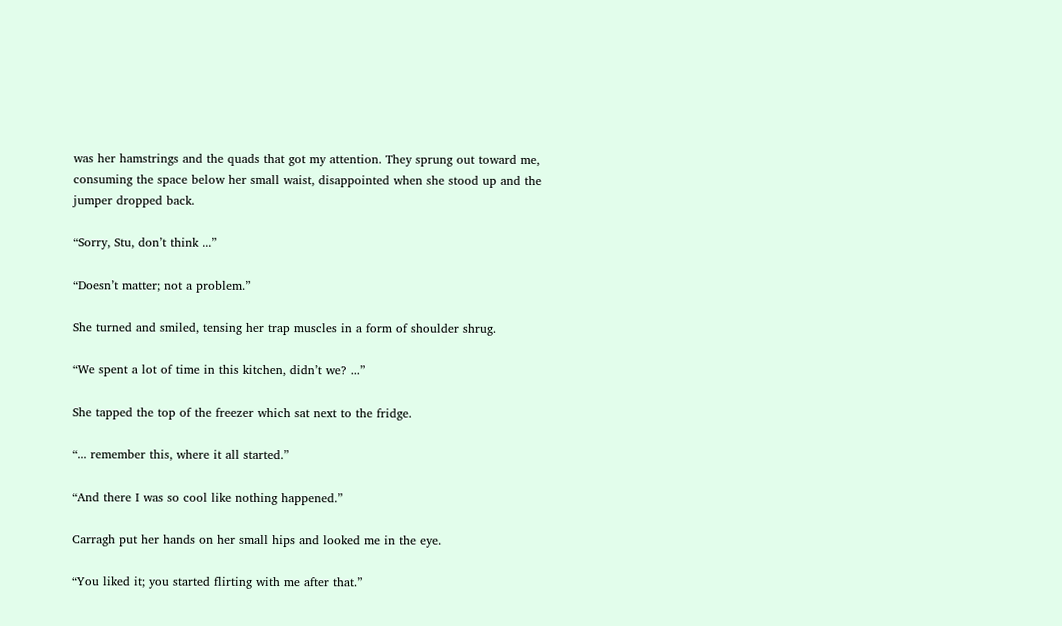was her hamstrings and the quads that got my attention. They sprung out toward me, consuming the space below her small waist, disappointed when she stood up and the jumper dropped back.

“Sorry, Stu, don’t think ...”

“Doesn’t matter; not a problem.”

She turned and smiled, tensing her trap muscles in a form of shoulder shrug.

“We spent a lot of time in this kitchen, didn’t we? ...”

She tapped the top of the freezer which sat next to the fridge.

“... remember this, where it all started.”

“And there I was so cool like nothing happened.”

Carragh put her hands on her small hips and looked me in the eye.

“You liked it; you started flirting with me after that.”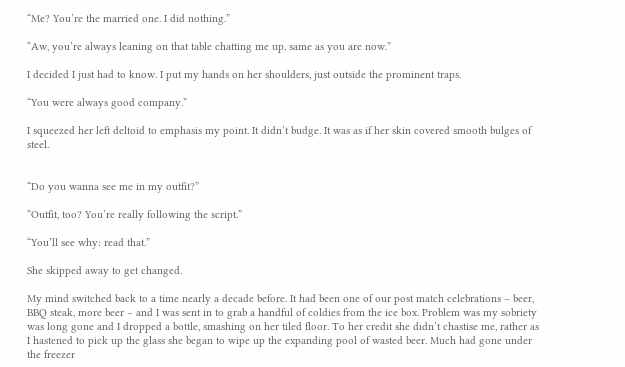“Me? You’re the married one. I did nothing.”

“Aw, you’re always leaning on that table chatting me up, same as you are now.”

I decided I just had to know. I put my hands on her shoulders, just outside the prominent traps.

“You were always good company.”

I squeezed her left deltoid to emphasis my point. It didn’t budge. It was as if her skin covered smooth bulges of steel.


“Do you wanna see me in my outfit?”

“Outfit, too? You’re really following the script.”

“You’ll see why: read that.”

She skipped away to get changed.

My mind switched back to a time nearly a decade before. It had been one of our post match celebrations – beer, BBQ steak, more beer – and I was sent in to grab a handful of coldies from the ice box. Problem was my sobriety was long gone and I dropped a bottle, smashing on her tiled floor. To her credit she didn’t chastise me, rather as I hastened to pick up the glass she began to wipe up the expanding pool of wasted beer. Much had gone under the freezer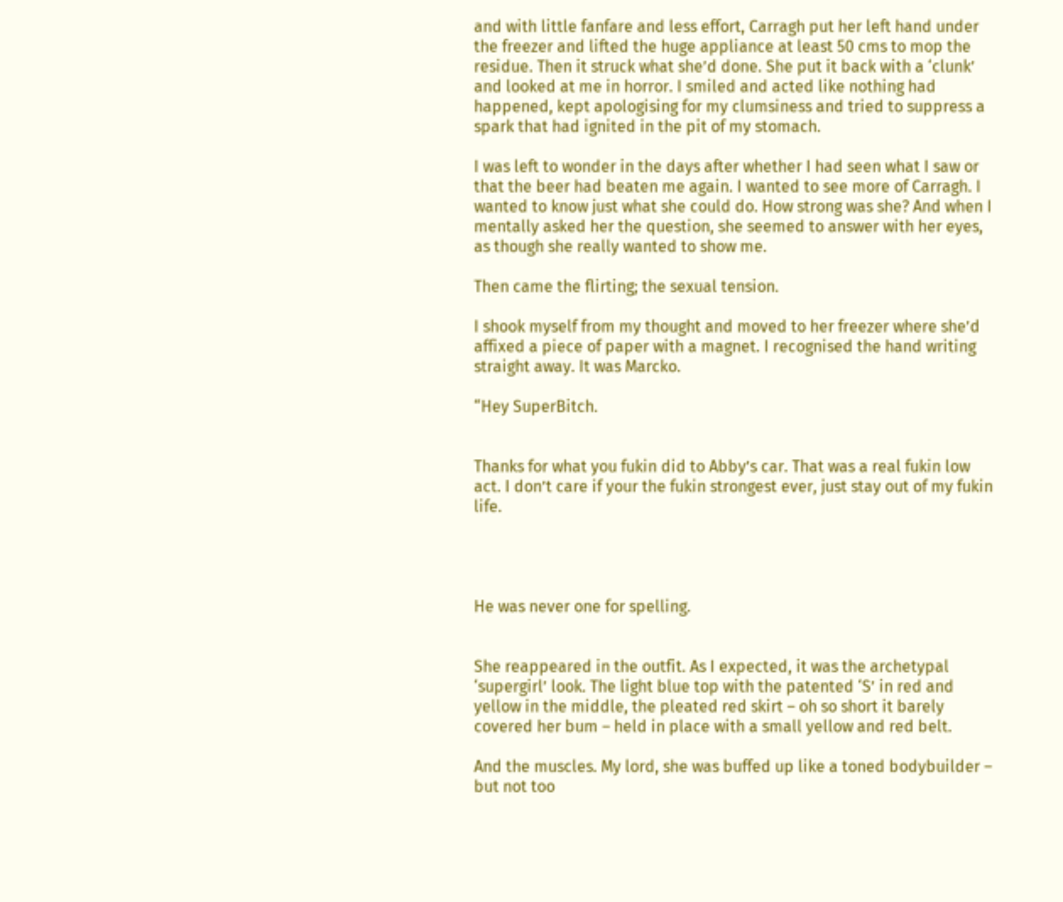and with little fanfare and less effort, Carragh put her left hand under the freezer and lifted the huge appliance at least 50 cms to mop the residue. Then it struck what she’d done. She put it back with a ‘clunk’ and looked at me in horror. I smiled and acted like nothing had happened, kept apologising for my clumsiness and tried to suppress a spark that had ignited in the pit of my stomach.

I was left to wonder in the days after whether I had seen what I saw or that the beer had beaten me again. I wanted to see more of Carragh. I wanted to know just what she could do. How strong was she? And when I mentally asked her the question, she seemed to answer with her eyes, as though she really wanted to show me.

Then came the flirting; the sexual tension.

I shook myself from my thought and moved to her freezer where she’d affixed a piece of paper with a magnet. I recognised the hand writing straight away. It was Marcko.

“Hey SuperBitch.


Thanks for what you fukin did to Abby’s car. That was a real fukin low act. I don’t care if your the fukin strongest ever, just stay out of my fukin life.




He was never one for spelling.


She reappeared in the outfit. As I expected, it was the archetypal ‘supergirl’ look. The light blue top with the patented ‘S’ in red and yellow in the middle, the pleated red skirt – oh so short it barely covered her bum – held in place with a small yellow and red belt.

And the muscles. My lord, she was buffed up like a toned bodybuilder – but not too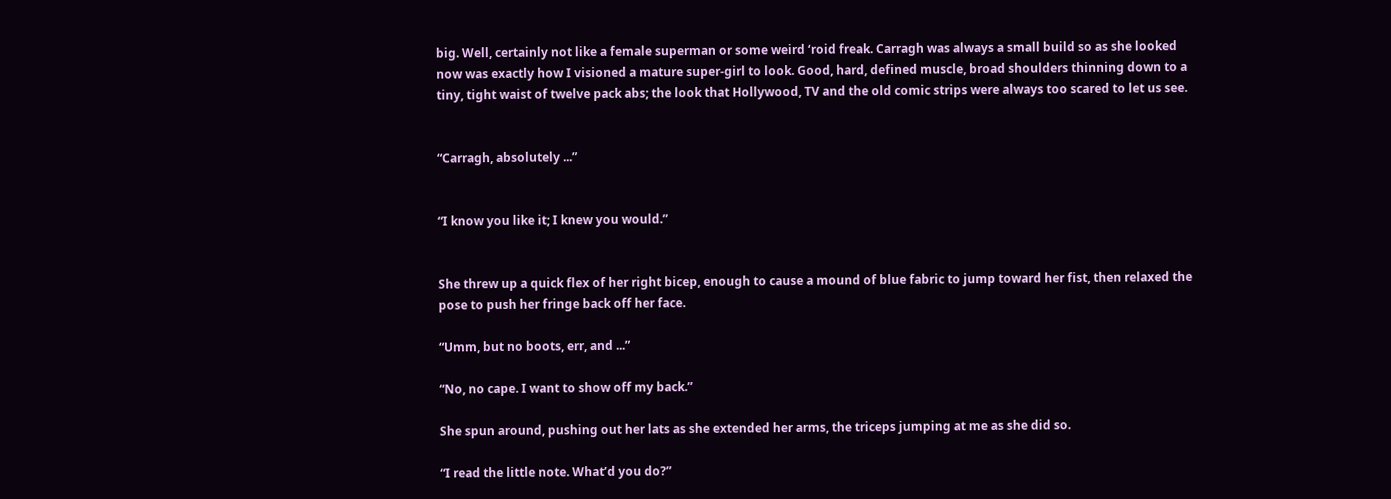big. Well, certainly not like a female superman or some weird ‘roid freak. Carragh was always a small build so as she looked now was exactly how I visioned a mature super-girl to look. Good, hard, defined muscle, broad shoulders thinning down to a tiny, tight waist of twelve pack abs; the look that Hollywood, TV and the old comic strips were always too scared to let us see.


“Carragh, absolutely ...”


“I know you like it; I knew you would.”


She threw up a quick flex of her right bicep, enough to cause a mound of blue fabric to jump toward her fist, then relaxed the pose to push her fringe back off her face.

“Umm, but no boots, err, and ...”

“No, no cape. I want to show off my back.”

She spun around, pushing out her lats as she extended her arms, the triceps jumping at me as she did so.

“I read the little note. What’d you do?”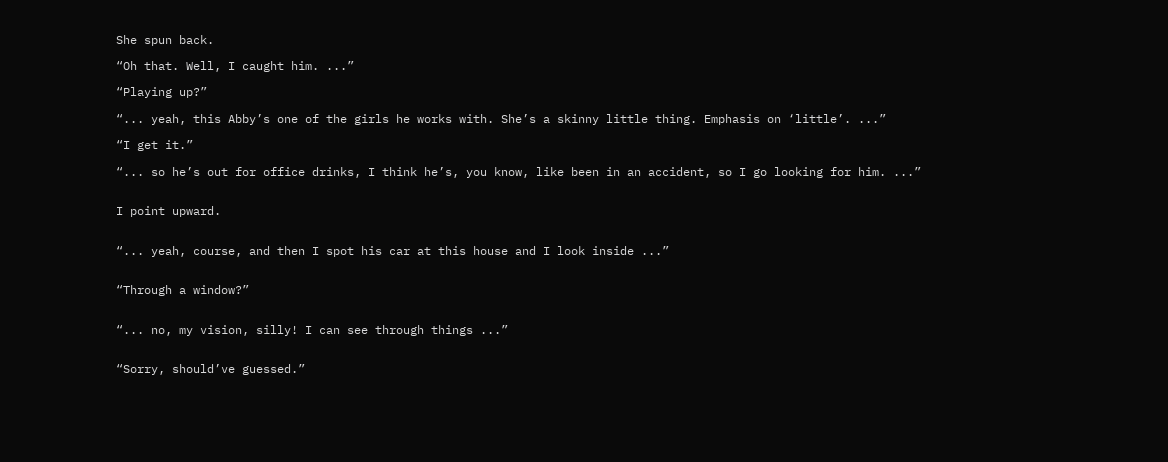She spun back.

“Oh that. Well, I caught him. ...”

“Playing up?”

“... yeah, this Abby’s one of the girls he works with. She’s a skinny little thing. Emphasis on ‘little’. ...”

“I get it.”

“... so he’s out for office drinks, I think he’s, you know, like been in an accident, so I go looking for him. ...”


I point upward.


“... yeah, course, and then I spot his car at this house and I look inside ...”


“Through a window?”


“... no, my vision, silly! I can see through things ...”


“Sorry, should’ve guessed.”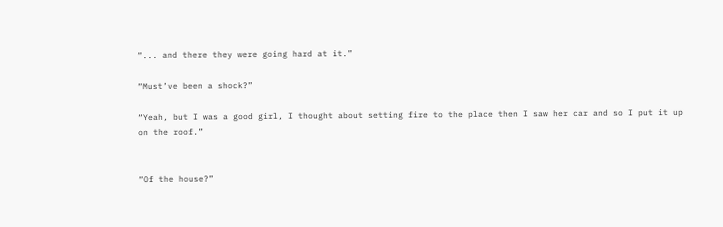“... and there they were going hard at it.”

“Must’ve been a shock?”

“Yeah, but I was a good girl, I thought about setting fire to the place then I saw her car and so I put it up on the roof.”


“Of the house?”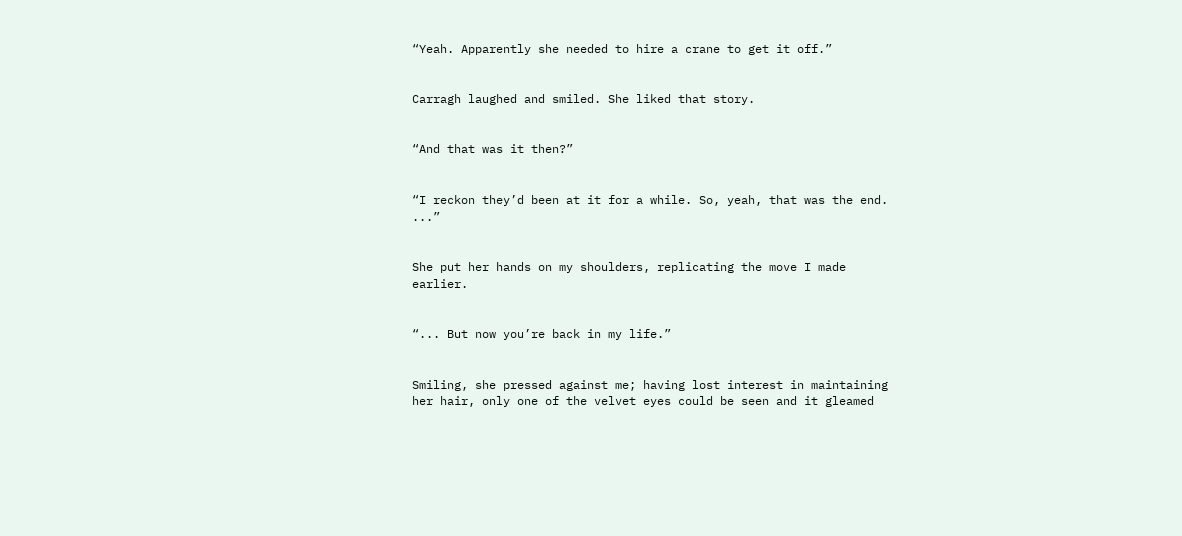“Yeah. Apparently she needed to hire a crane to get it off.”


Carragh laughed and smiled. She liked that story.


“And that was it then?”


“I reckon they’d been at it for a while. So, yeah, that was the end. ...”


She put her hands on my shoulders, replicating the move I made earlier.


“... But now you’re back in my life.”


Smiling, she pressed against me; having lost interest in maintaining her hair, only one of the velvet eyes could be seen and it gleamed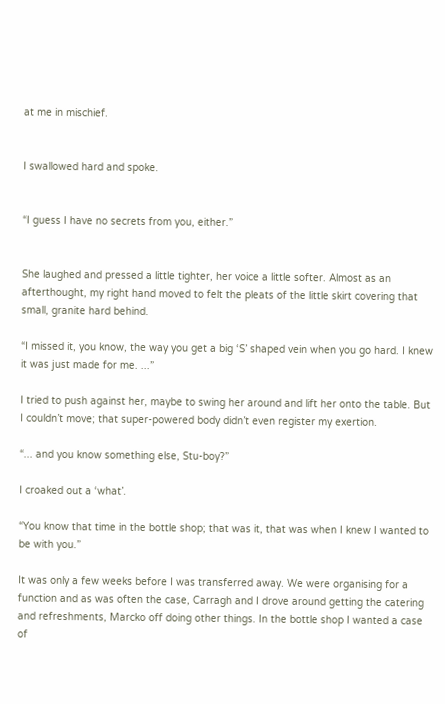at me in mischief.


I swallowed hard and spoke.


“I guess I have no secrets from you, either.”


She laughed and pressed a little tighter, her voice a little softer. Almost as an afterthought, my right hand moved to felt the pleats of the little skirt covering that small, granite hard behind.

“I missed it, you know, the way you get a big ‘S’ shaped vein when you go hard. I knew it was just made for me. ...”

I tried to push against her, maybe to swing her around and lift her onto the table. But I couldn’t move; that super-powered body didn’t even register my exertion.

“... and you know something else, Stu-boy?”

I croaked out a ‘what’.

“You know that time in the bottle shop; that was it, that was when I knew I wanted to be with you.”

It was only a few weeks before I was transferred away. We were organising for a function and as was often the case, Carragh and I drove around getting the catering and refreshments, Marcko off doing other things. In the bottle shop I wanted a case of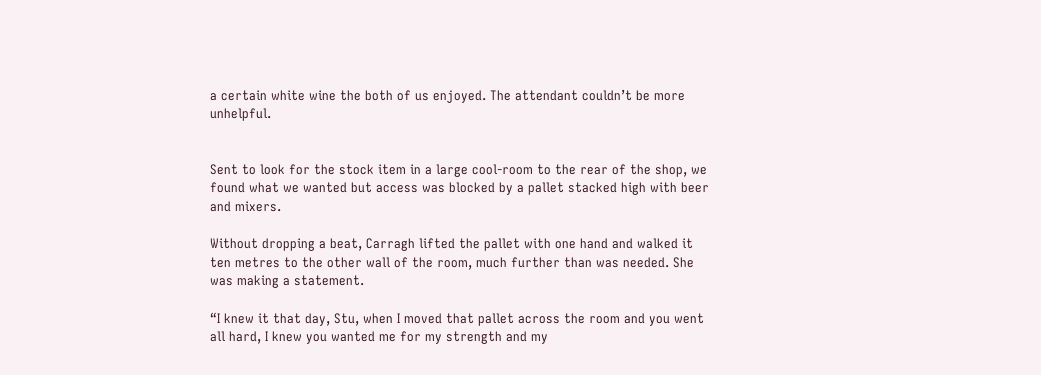a certain white wine the both of us enjoyed. The attendant couldn’t be more unhelpful.


Sent to look for the stock item in a large cool-room to the rear of the shop, we found what we wanted but access was blocked by a pallet stacked high with beer and mixers.

Without dropping a beat, Carragh lifted the pallet with one hand and walked it ten metres to the other wall of the room, much further than was needed. She was making a statement.

“I knew it that day, Stu, when I moved that pallet across the room and you went all hard, I knew you wanted me for my strength and my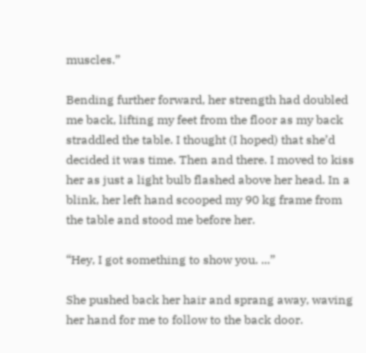muscles.”

Bending further forward, her strength had doubled me back, lifting my feet from the floor as my back straddled the table. I thought (I hoped) that she’d decided it was time. Then and there. I moved to kiss her as just a light bulb flashed above her head. In a blink, her left hand scooped my 90 kg frame from the table and stood me before her.

“Hey, I got something to show you. ...”

She pushed back her hair and sprang away, waving her hand for me to follow to the back door.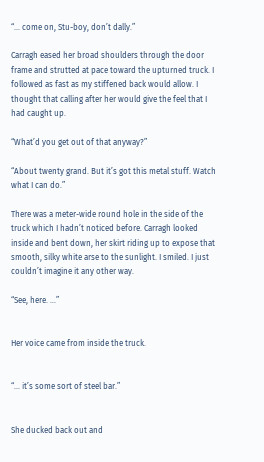“... come on, Stu-boy, don’t dally.”

Carragh eased her broad shoulders through the door frame and strutted at pace toward the upturned truck. I followed as fast as my stiffened back would allow. I thought that calling after her would give the feel that I had caught up.

“What’d you get out of that anyway?”

“About twenty grand. But it’s got this metal stuff. Watch what I can do.”

There was a meter-wide round hole in the side of the truck which I hadn’t noticed before. Carragh looked inside and bent down, her skirt riding up to expose that smooth, silky white arse to the sunlight. I smiled. I just couldn’t imagine it any other way.

“See, here. ...”


Her voice came from inside the truck.


“... it’s some sort of steel bar.”


She ducked back out and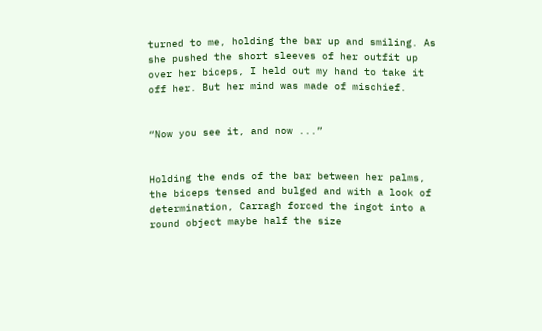turned to me, holding the bar up and smiling. As she pushed the short sleeves of her outfit up over her biceps, I held out my hand to take it off her. But her mind was made of mischief.


“Now you see it, and now ...”


Holding the ends of the bar between her palms, the biceps tensed and bulged and with a look of determination, Carragh forced the ingot into a round object maybe half the size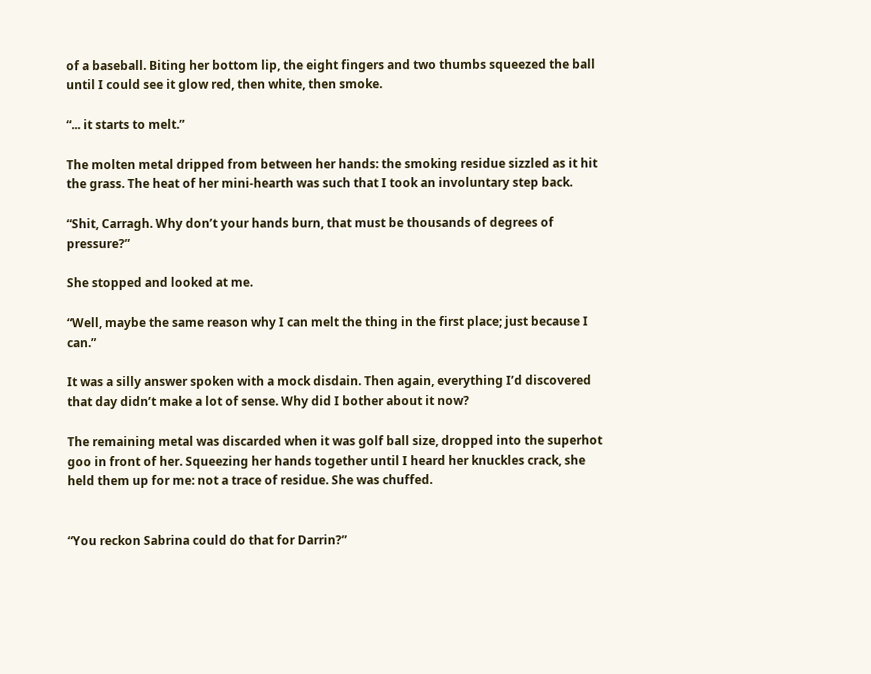of a baseball. Biting her bottom lip, the eight fingers and two thumbs squeezed the ball until I could see it glow red, then white, then smoke.

“... it starts to melt.”

The molten metal dripped from between her hands: the smoking residue sizzled as it hit the grass. The heat of her mini-hearth was such that I took an involuntary step back.

“Shit, Carragh. Why don’t your hands burn, that must be thousands of degrees of pressure?”

She stopped and looked at me.

“Well, maybe the same reason why I can melt the thing in the first place; just because I can.”

It was a silly answer spoken with a mock disdain. Then again, everything I’d discovered that day didn’t make a lot of sense. Why did I bother about it now?

The remaining metal was discarded when it was golf ball size, dropped into the superhot goo in front of her. Squeezing her hands together until I heard her knuckles crack, she held them up for me: not a trace of residue. She was chuffed.


“You reckon Sabrina could do that for Darrin?”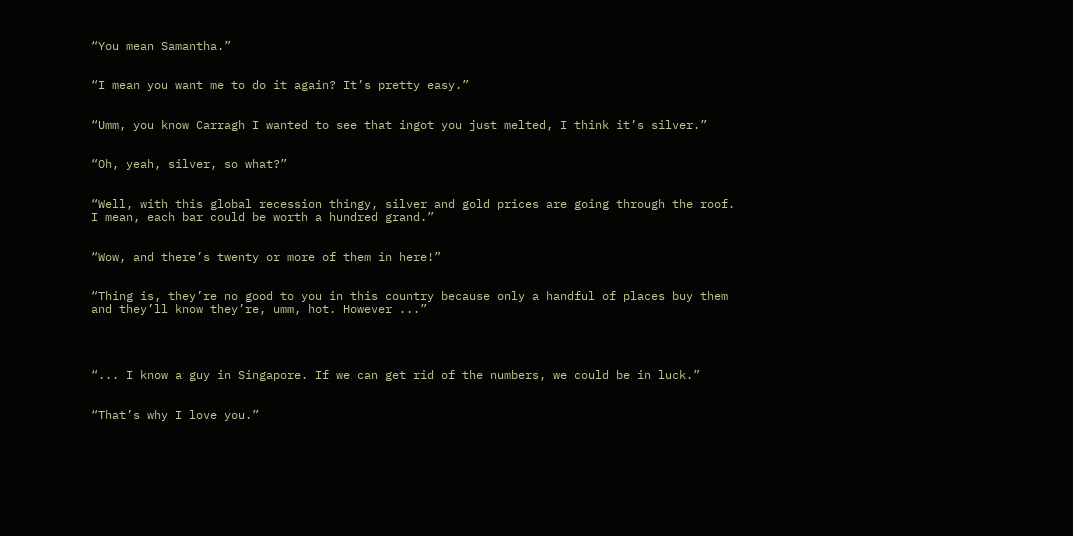“You mean Samantha.”


“I mean you want me to do it again? It’s pretty easy.”


“Umm, you know Carragh I wanted to see that ingot you just melted, I think it’s silver.”


“Oh, yeah, silver, so what?”


“Well, with this global recession thingy, silver and gold prices are going through the roof. I mean, each bar could be worth a hundred grand.”


“Wow, and there’s twenty or more of them in here!”


“Thing is, they’re no good to you in this country because only a handful of places buy them and they’ll know they’re, umm, hot. However ...”




“... I know a guy in Singapore. If we can get rid of the numbers, we could be in luck.”


“That’s why I love you.”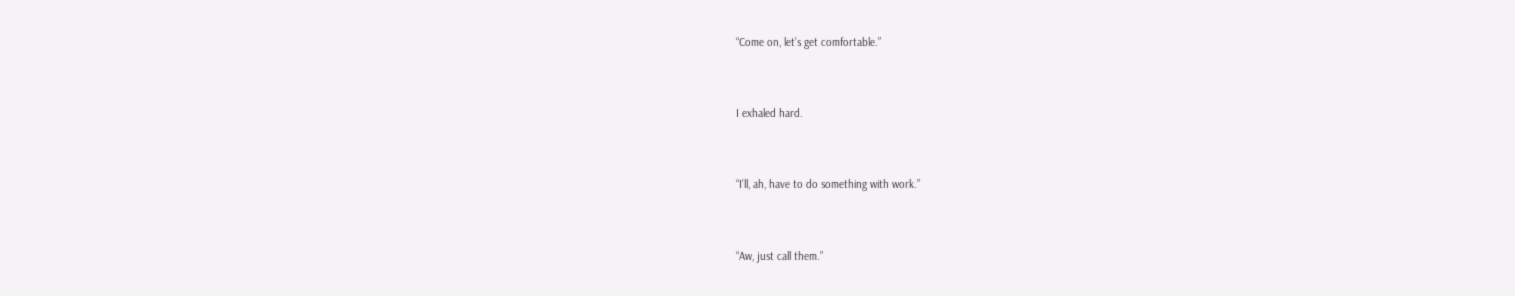“Come on, let’s get comfortable.”


I exhaled hard.


“I’ll, ah, have to do something with work.”


“Aw, just call them.”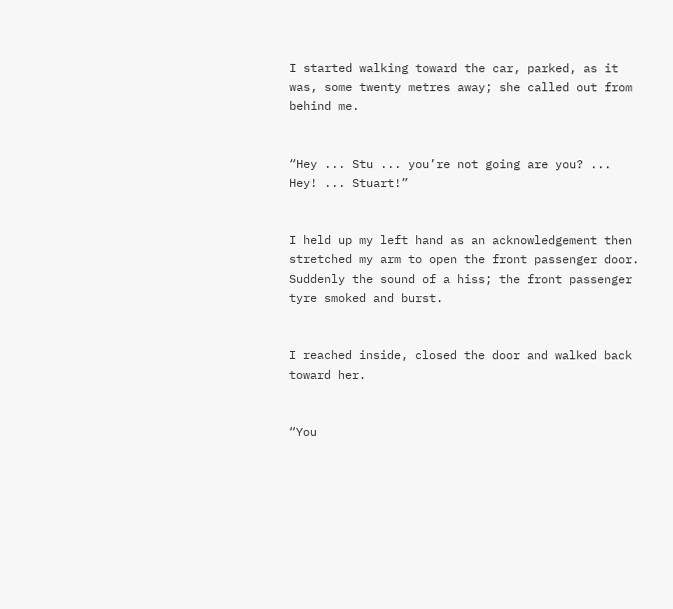I started walking toward the car, parked, as it was, some twenty metres away; she called out from behind me.


“Hey ... Stu ... you’re not going are you? ... Hey! ... Stuart!”


I held up my left hand as an acknowledgement then stretched my arm to open the front passenger door. Suddenly the sound of a hiss; the front passenger tyre smoked and burst.


I reached inside, closed the door and walked back toward her.


“You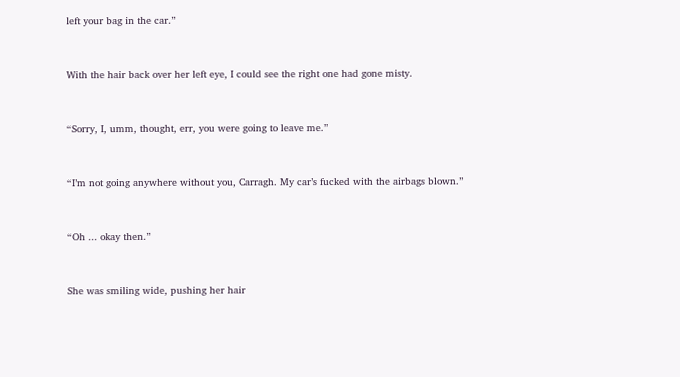left your bag in the car.”


With the hair back over her left eye, I could see the right one had gone misty.


“Sorry, I, umm, thought, err, you were going to leave me.”


“I’m not going anywhere without you, Carragh. My car’s fucked with the airbags blown.”


“Oh ... okay then.”


She was smiling wide, pushing her hair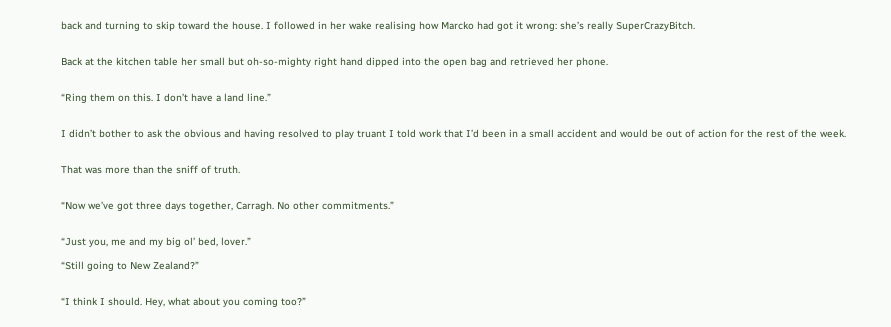back and turning to skip toward the house. I followed in her wake realising how Marcko had got it wrong: she’s really SuperCrazyBitch.


Back at the kitchen table her small but oh-so-mighty right hand dipped into the open bag and retrieved her phone.


“Ring them on this. I don’t have a land line.”


I didn’t bother to ask the obvious and having resolved to play truant I told work that I’d been in a small accident and would be out of action for the rest of the week.


That was more than the sniff of truth.


“Now we’ve got three days together, Carragh. No other commitments.”


“Just you, me and my big ol’ bed, lover.”

“Still going to New Zealand?”


“I think I should. Hey, what about you coming too?”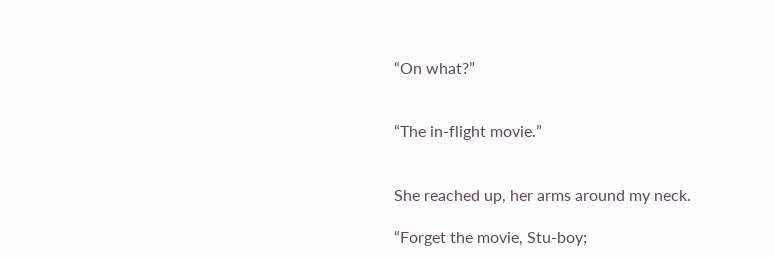“On what?”


“The in-flight movie.”


She reached up, her arms around my neck.

“Forget the movie, Stu-boy;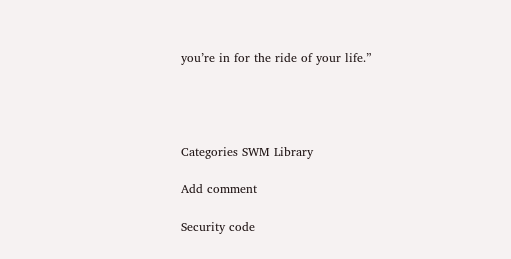you’re in for the ride of your life.”




Categories SWM Library

Add comment

Security code